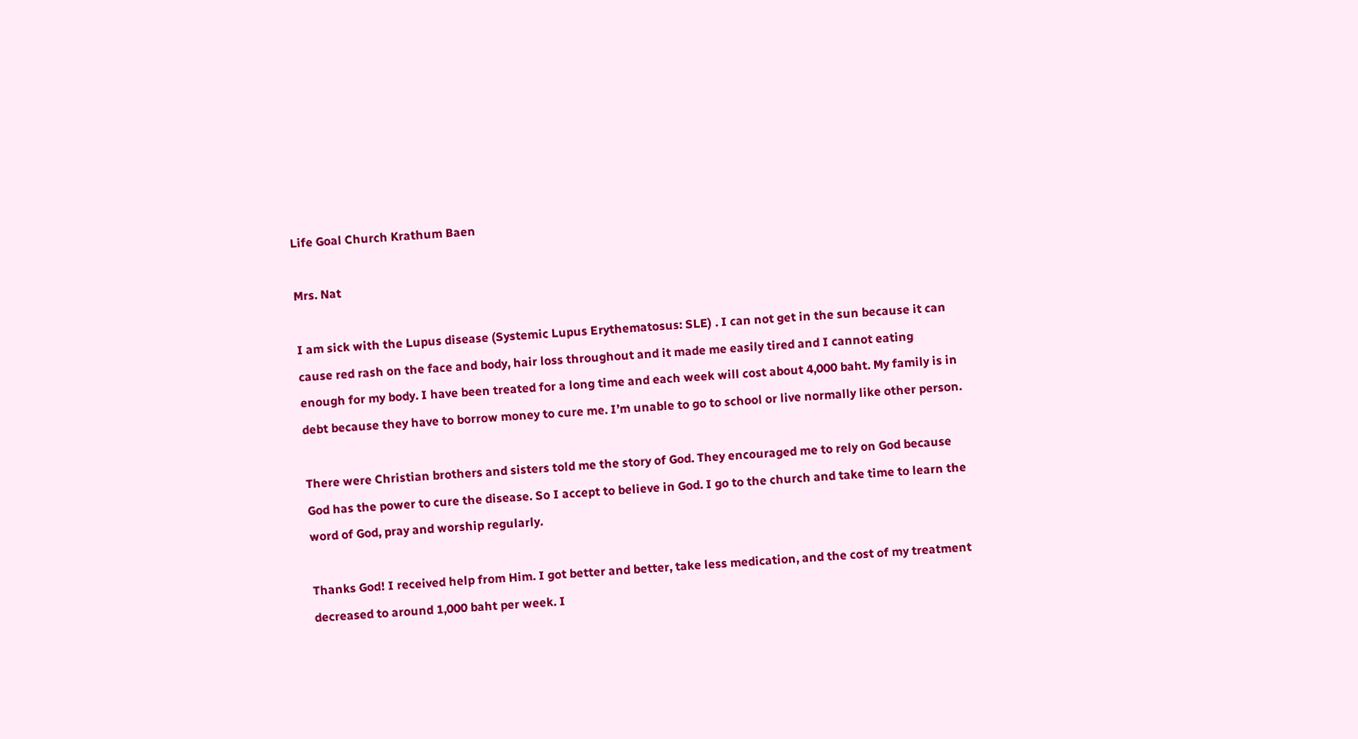Life Goal Church Krathum Baen

Mrs. Nat

I am sick with the Lupus disease (Systemic Lupus Erythematosus: SLE) . I can not get in the sun because it can cause red rash on the face and body, hair loss throughout and it made me easily tired and I cannot eating enough for my body. I have been treated for a long time and each week will cost about 4,000 baht. My family is in debt because they have to borrow money to cure me. I’m unable to go to school or live normally like other person.

There were Christian brothers and sisters told me the story of God. They encouraged me to rely on God because God has the power to cure the disease. So I accept to believe in God. I go to the church and take time to learn the word of God, pray and worship regularly.

Thanks God! I received help from Him. I got better and better, take less medication, and the cost of my treatment decreased to around 1,000 baht per week. I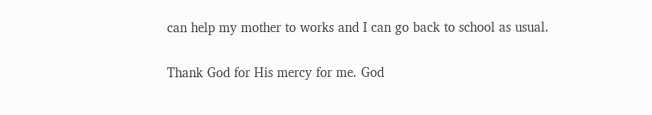can help my mother to works and I can go back to school as usual.

Thank God for His mercy for me. God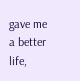gave me a better life,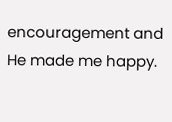encouragement and He made me happy.